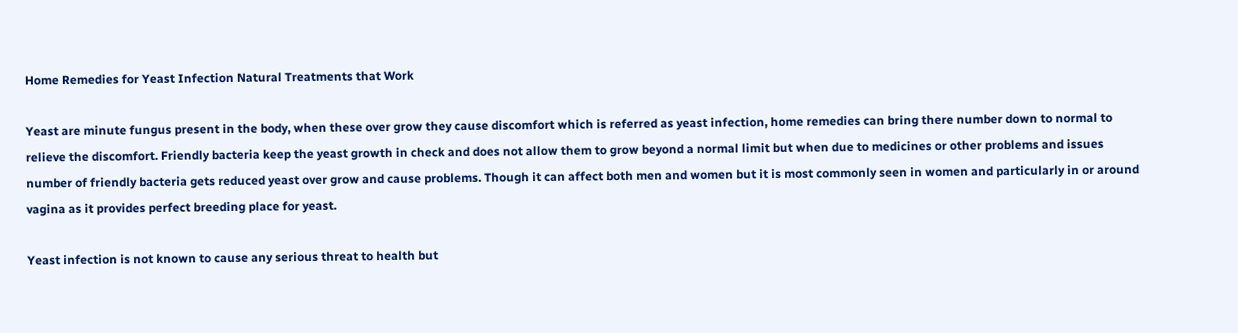Home Remedies for Yeast Infection Natural Treatments that Work

Yeast are minute fungus present in the body, when these over grow they cause discomfort which is referred as yeast infection, home remedies can bring there number down to normal to relieve the discomfort. Friendly bacteria keep the yeast growth in check and does not allow them to grow beyond a normal limit but when due to medicines or other problems and issues number of friendly bacteria gets reduced yeast over grow and cause problems. Though it can affect both men and women but it is most commonly seen in women and particularly in or around vagina as it provides perfect breeding place for yeast.

Yeast infection is not known to cause any serious threat to health but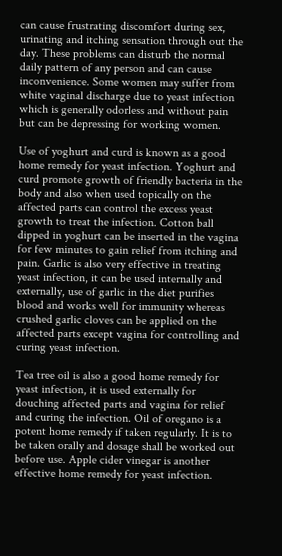can cause frustrating discomfort during sex, urinating and itching sensation through out the day. These problems can disturb the normal daily pattern of any person and can cause inconvenience. Some women may suffer from white vaginal discharge due to yeast infection which is generally odorless and without pain but can be depressing for working women.

Use of yoghurt and curd is known as a good home remedy for yeast infection. Yoghurt and curd promote growth of friendly bacteria in the body and also when used topically on the affected parts can control the excess yeast growth to treat the infection. Cotton ball dipped in yoghurt can be inserted in the vagina for few minutes to gain relief from itching and pain. Garlic is also very effective in treating yeast infection, it can be used internally and externally, use of garlic in the diet purifies blood and works well for immunity whereas crushed garlic cloves can be applied on the affected parts except vagina for controlling and curing yeast infection.

Tea tree oil is also a good home remedy for yeast infection, it is used externally for douching affected parts and vagina for relief and curing the infection. Oil of oregano is a potent home remedy if taken regularly. It is to be taken orally and dosage shall be worked out before use. Apple cider vinegar is another effective home remedy for yeast infection.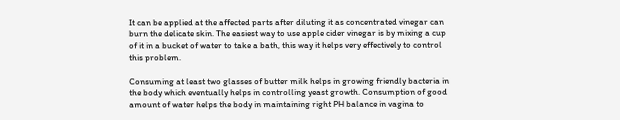It can be applied at the affected parts after diluting it as concentrated vinegar can burn the delicate skin. The easiest way to use apple cider vinegar is by mixing a cup of it in a bucket of water to take a bath, this way it helps very effectively to control this problem.

Consuming at least two glasses of butter milk helps in growing friendly bacteria in the body which eventually helps in controlling yeast growth. Consumption of good amount of water helps the body in maintaining right PH balance in vagina to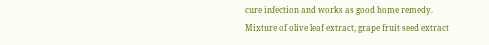cure infection and works as good home remedy. Mixture of olive leaf extract, grape fruit seed extract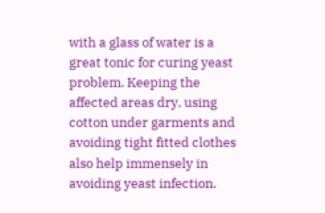with a glass of water is a great tonic for curing yeast problem. Keeping the affected areas dry, using cotton under garments and avoiding tight fitted clothes also help immensely in avoiding yeast infection.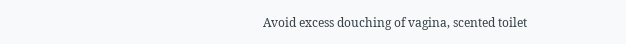Avoid excess douching of vagina, scented toilet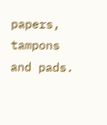papers, tampons and pads.